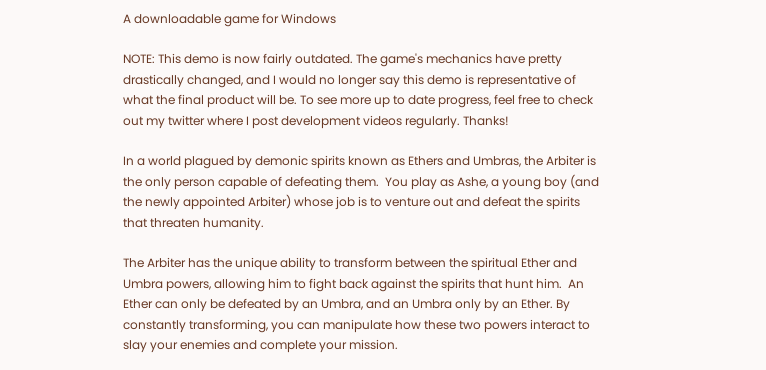A downloadable game for Windows

NOTE: This demo is now fairly outdated. The game's mechanics have pretty drastically changed, and I would no longer say this demo is representative of what the final product will be. To see more up to date progress, feel free to check out my twitter where I post development videos regularly. Thanks!

In a world plagued by demonic spirits known as Ethers and Umbras, the Arbiter is the only person capable of defeating them.  You play as Ashe, a young boy (and the newly appointed Arbiter) whose job is to venture out and defeat the spirits that threaten humanity.

The Arbiter has the unique ability to transform between the spiritual Ether and Umbra powers, allowing him to fight back against the spirits that hunt him.  An Ether can only be defeated by an Umbra, and an Umbra only by an Ether. By constantly transforming, you can manipulate how these two powers interact to slay your enemies and complete your mission.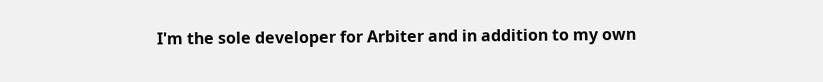I'm the sole developer for Arbiter and in addition to my own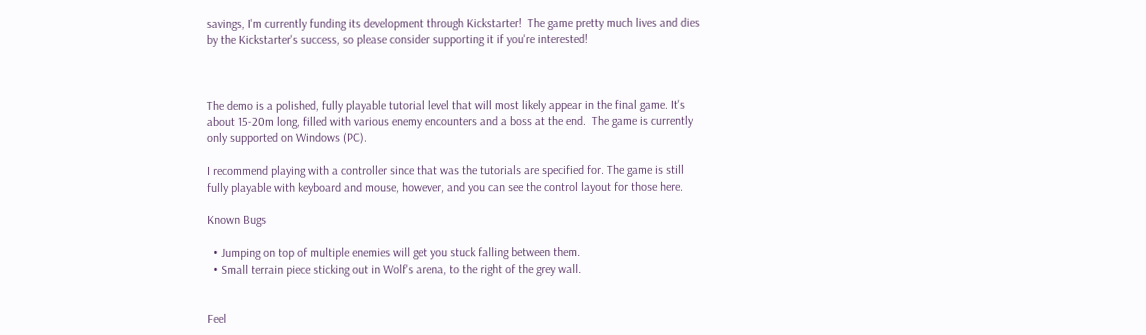savings, I'm currently funding its development through Kickstarter!  The game pretty much lives and dies by the Kickstarter's success, so please consider supporting it if you're interested!



The demo is a polished, fully playable tutorial level that will most likely appear in the final game. It's about 15-20m long, filled with various enemy encounters and a boss at the end.  The game is currently only supported on Windows (PC).

I recommend playing with a controller since that was the tutorials are specified for. The game is still fully playable with keyboard and mouse, however, and you can see the control layout for those here.

Known Bugs

  • Jumping on top of multiple enemies will get you stuck falling between them.
  • Small terrain piece sticking out in Wolf's arena, to the right of the grey wall.


Feel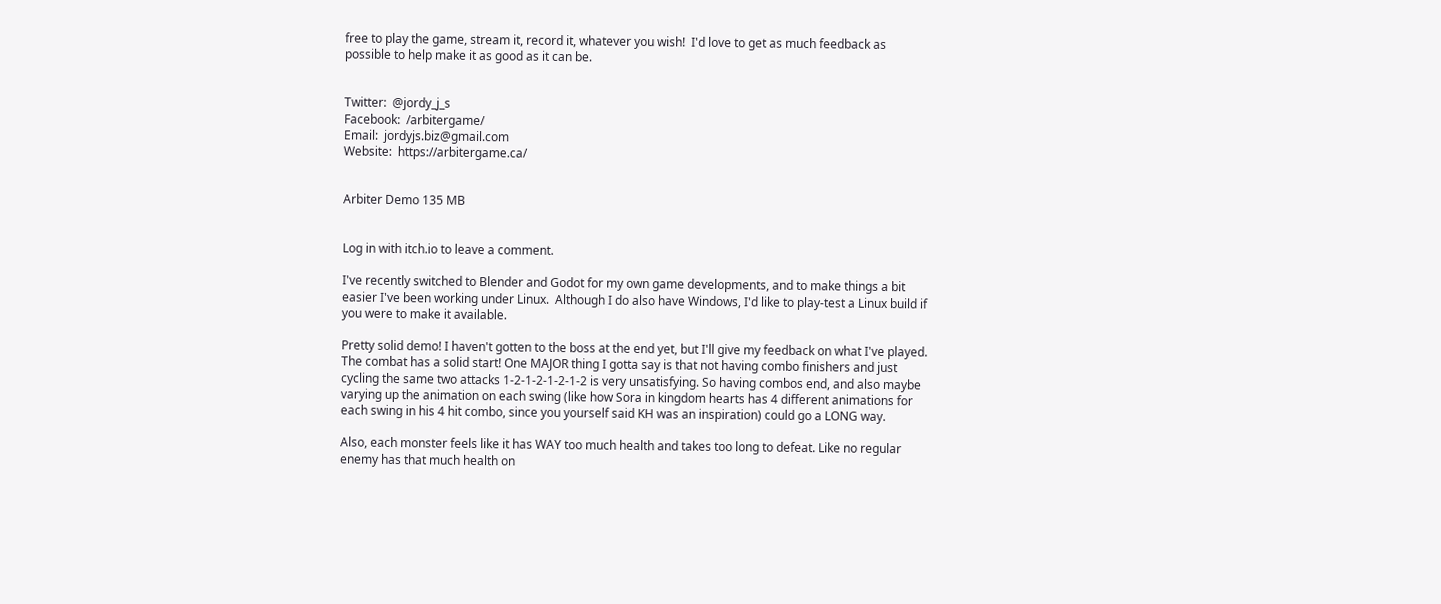free to play the game, stream it, record it, whatever you wish!  I'd love to get as much feedback as possible to help make it as good as it can be.


Twitter:  @jordy_j_s
Facebook:  /arbitergame/
Email:  jordyjs.biz@gmail.com
Website:  https://arbitergame.ca/


Arbiter Demo 135 MB


Log in with itch.io to leave a comment.

I've recently switched to Blender and Godot for my own game developments, and to make things a bit easier I've been working under Linux.  Although I do also have Windows, I'd like to play-test a Linux build if you were to make it available.

Pretty solid demo! I haven't gotten to the boss at the end yet, but I'll give my feedback on what I've played. The combat has a solid start! One MAJOR thing I gotta say is that not having combo finishers and just cycling the same two attacks 1-2-1-2-1-2-1-2 is very unsatisfying. So having combos end, and also maybe varying up the animation on each swing (like how Sora in kingdom hearts has 4 different animations for each swing in his 4 hit combo, since you yourself said KH was an inspiration) could go a LONG way.

Also, each monster feels like it has WAY too much health and takes too long to defeat. Like no regular enemy has that much health on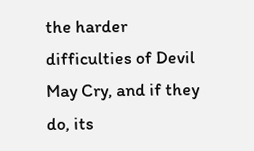the harder difficulties of Devil May Cry, and if they do, its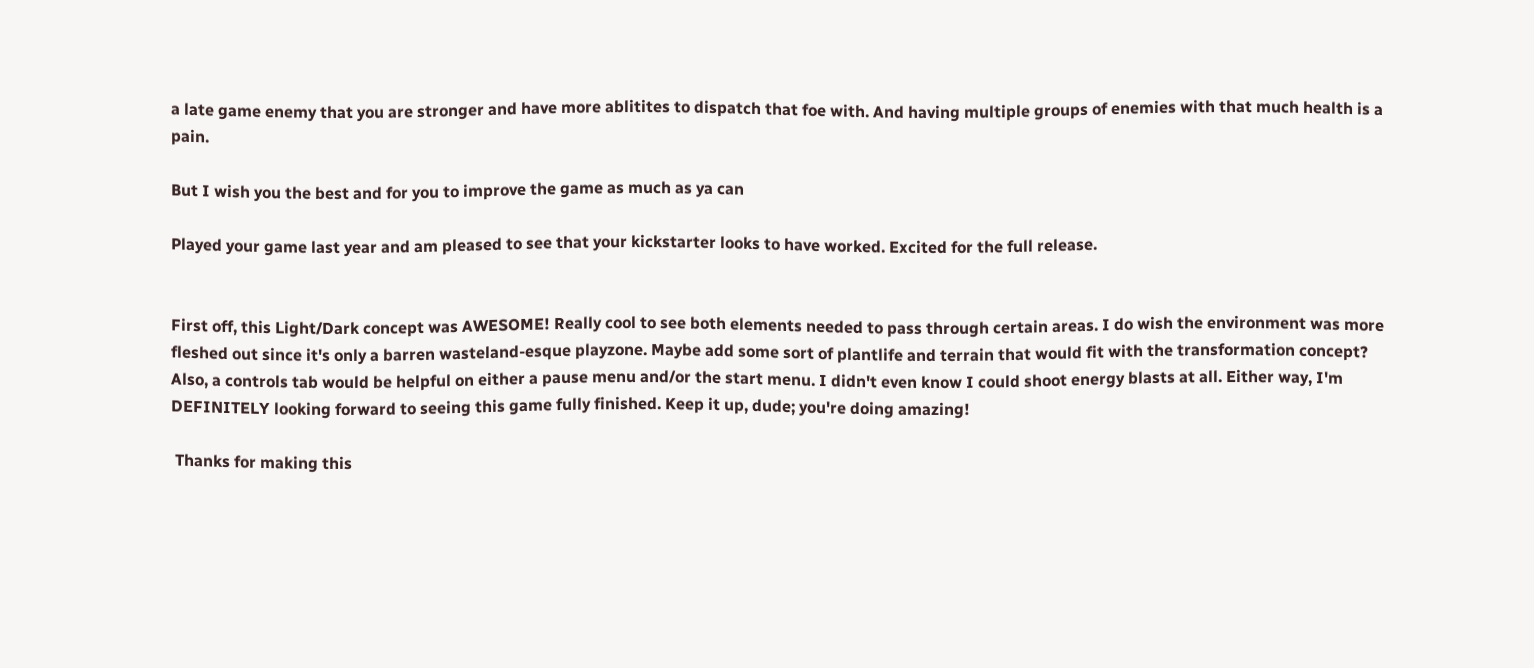a late game enemy that you are stronger and have more ablitites to dispatch that foe with. And having multiple groups of enemies with that much health is a pain.

But I wish you the best and for you to improve the game as much as ya can

Played your game last year and am pleased to see that your kickstarter looks to have worked. Excited for the full release.


First off, this Light/Dark concept was AWESOME! Really cool to see both elements needed to pass through certain areas. I do wish the environment was more fleshed out since it's only a barren wasteland-esque playzone. Maybe add some sort of plantlife and terrain that would fit with the transformation concept? Also, a controls tab would be helpful on either a pause menu and/or the start menu. I didn't even know I could shoot energy blasts at all. Either way, I'm DEFINITELY looking forward to seeing this game fully finished. Keep it up, dude; you're doing amazing!

 Thanks for making this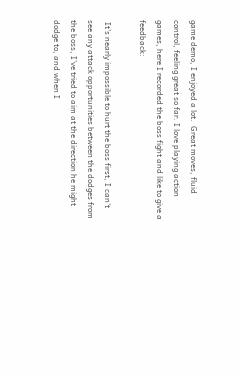game demo, I enjoyed a lot.  Great moves, fluid control, feeling great so far. I love playing action games, here I recorded the boss fight and like to give a feedback:

 It's nearly impossible to hurt the boss first, I can't see any attack opportunities between the dodges from the boss, I've tried to aim at the direction he might dodge to, and when I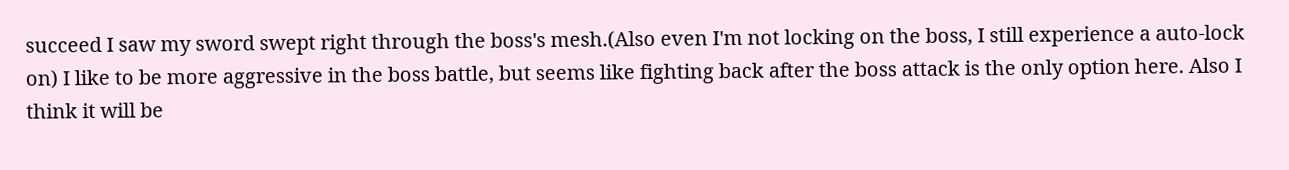succeed I saw my sword swept right through the boss's mesh.(Also even I'm not locking on the boss, I still experience a auto-lock on) I like to be more aggressive in the boss battle, but seems like fighting back after the boss attack is the only option here. Also I think it will be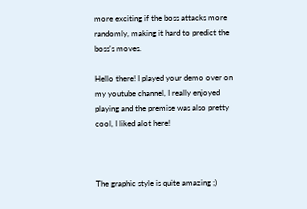more exciting if the boss attacks more randomly, making it hard to predict the boss's moves.

Hello there! I played your demo over on my youtube channel, I really enjoyed playing and the premise was also pretty cool, I liked alot here!



The graphic style is quite amazing ;)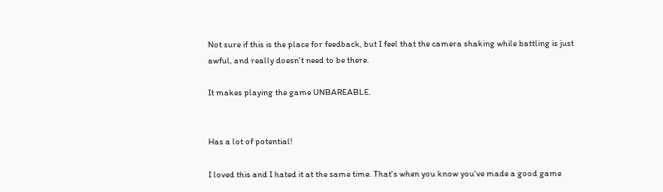Not sure if this is the place for feedback, but I feel that the camera shaking while battling is just awful, and really doesn't need to be there.

It makes playing the game UNBAREABLE.


Has a lot of potential!

I loved this and I hated it at the same time. That's when you know you've made a good game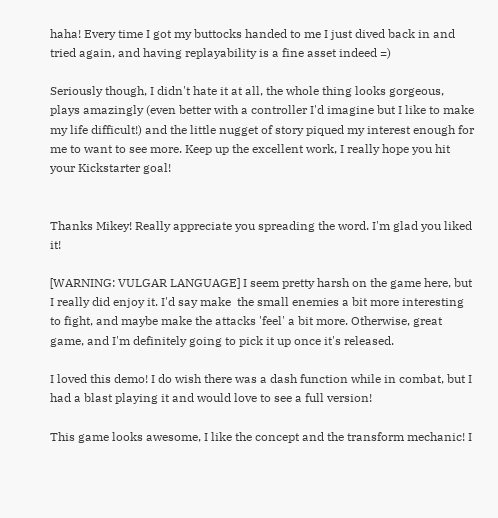haha! Every time I got my buttocks handed to me I just dived back in and tried again, and having replayability is a fine asset indeed =)

Seriously though, I didn't hate it at all, the whole thing looks gorgeous, plays amazingly (even better with a controller I'd imagine but I like to make my life difficult!) and the little nugget of story piqued my interest enough for me to want to see more. Keep up the excellent work, I really hope you hit your Kickstarter goal!


Thanks Mikey! Really appreciate you spreading the word. I'm glad you liked it!

[WARNING: VULGAR LANGUAGE] I seem pretty harsh on the game here, but I really did enjoy it. I'd say make  the small enemies a bit more interesting to fight, and maybe make the attacks 'feel' a bit more. Otherwise, great game, and I'm definitely going to pick it up once it's released.

I loved this demo! I do wish there was a dash function while in combat, but I had a blast playing it and would love to see a full version!

This game looks awesome, I like the concept and the transform mechanic! I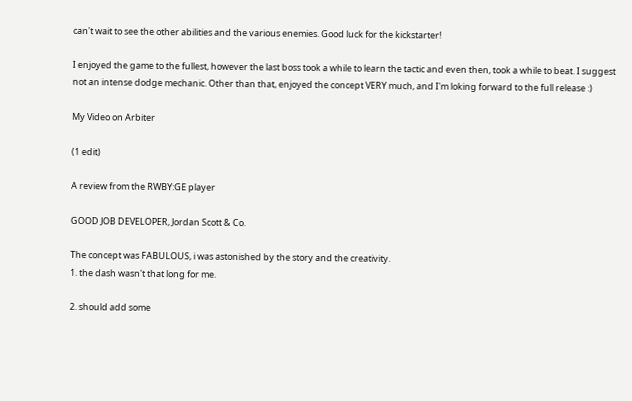can't wait to see the other abilities and the various enemies. Good luck for the kickstarter!

I enjoyed the game to the fullest, however the last boss took a while to learn the tactic and even then, took a while to beat. I suggest not an intense dodge mechanic. Other than that, enjoyed the concept VERY much, and I'm loking forward to the full release :)

My Video on Arbiter

(1 edit)

A review from the RWBY:GE player

GOOD JOB DEVELOPER, Jordan Scott & Co.

The concept was FABULOUS, i was astonished by the story and the creativity.
1. the dash wasn't that long for me.

2. should add some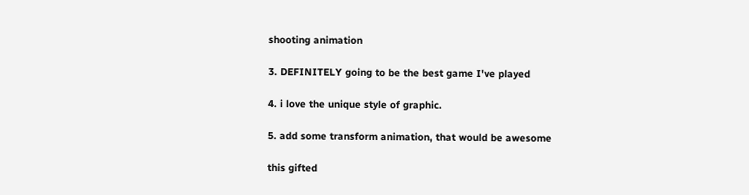shooting animation

3. DEFINITELY going to be the best game I've played

4. i love the unique style of graphic.

5. add some transform animation, that would be awesome

this gifted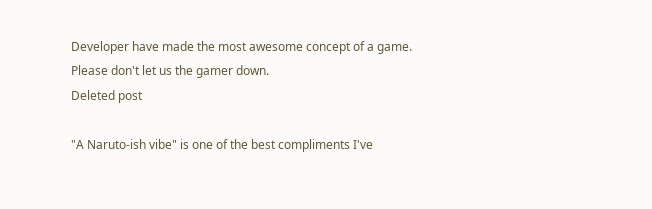Developer have made the most awesome concept of a game. Please don't let us the gamer down.
Deleted post

"A Naruto-ish vibe" is one of the best compliments I've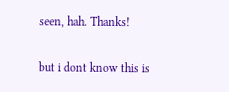seen, hah. Thanks!

but i dont know this is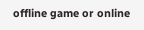offline game or online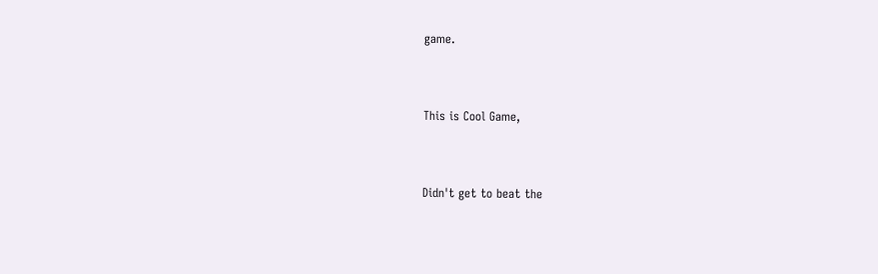game.


This is Cool Game,


Didn't get to beat the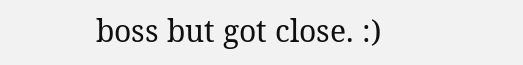boss but got close. :)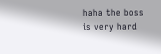haha the boss is very hard